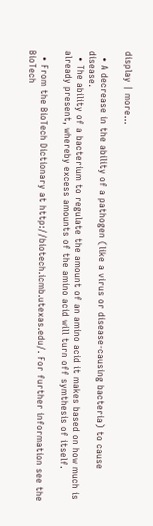display | more...

  • A decrease in the ability of a pathogen (like a virus or disease-causing bacteria) to cause disease.
  • The ability of a bacterium to regulate the amount of an amino acid it makes based on how much is already present, whereby excess amounts of the amino acid will turn off symthesis of itself.

  • From the BioTech Dictionary at http://biotech.icmb.utexas.edu/. For further information see the BioTech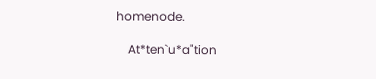homenode.

    At*ten`u*a"tion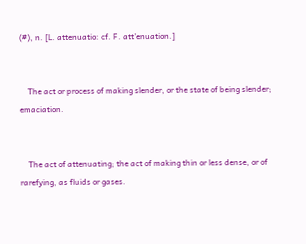(#), n. [L. attenuatio: cf. F. att'enuation.]


    The act or process of making slender, or the state of being slender; emaciation.


    The act of attenuating; the act of making thin or less dense, or of rarefying, as fluids or gases.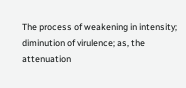The process of weakening in intensity; diminution of virulence; as, the attenuation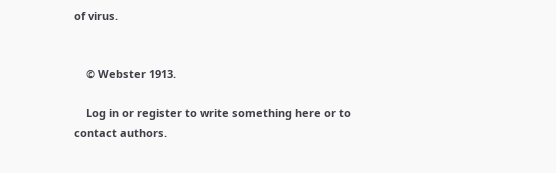of virus.


    © Webster 1913.

    Log in or register to write something here or to contact authors.